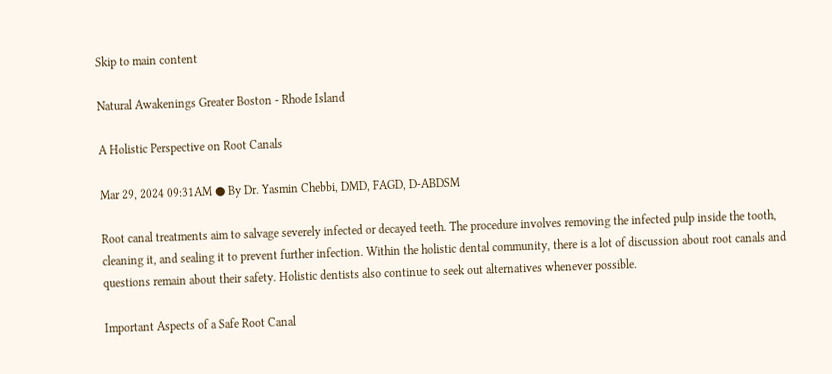Skip to main content

Natural Awakenings Greater Boston - Rhode Island

A Holistic Perspective on Root Canals

Mar 29, 2024 09:31AM ● By Dr. Yasmin Chebbi, DMD, FAGD, D-ABDSM

Root canal treatments aim to salvage severely infected or decayed teeth. The procedure involves removing the infected pulp inside the tooth, cleaning it, and sealing it to prevent further infection. Within the holistic dental community, there is a lot of discussion about root canals and questions remain about their safety. Holistic dentists also continue to seek out alternatives whenever possible.

Important Aspects of a Safe Root Canal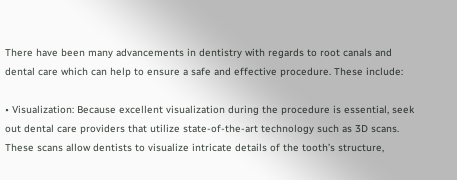There have been many advancements in dentistry with regards to root canals and dental care which can help to ensure a safe and effective procedure. These include:

• Visualization: Because excellent visualization during the procedure is essential, seek out dental care providers that utilize state-of-the-art technology such as 3D scans. These scans allow dentists to visualize intricate details of the tooth’s structure,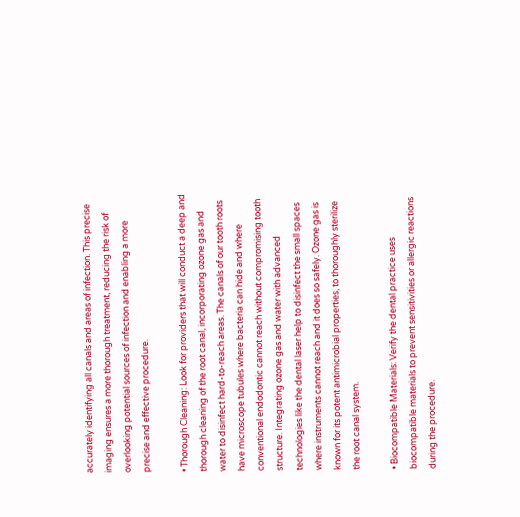accurately identifying all canals and areas of infection. This precise imaging ensures a more thorough treatment, reducing the risk of overlooking potential sources of infection and enabling a more precise and effective procedure.

• Thorough Cleaning: Look for providers that will conduct a deep and thorough cleaning of the root canal, incorporating ozone gas and water to disinfect hard-to-reach areas. The canals of our tooth roots have microscope tubules where bacteria can hide and where conventional endodontic cannot reach without compromising tooth structure. Integrating ozone gas and water with advanced technologies like the dental laser help to disinfect the small spaces where instruments cannot reach and it does so safely. Ozone gas is known for its potent antimicrobial properties, to thoroughly sterilize the root canal system.

• Biocompatible Materials: Verify the dental practice uses biocompatible materials to prevent sensitivities or allergic reactions during the procedure.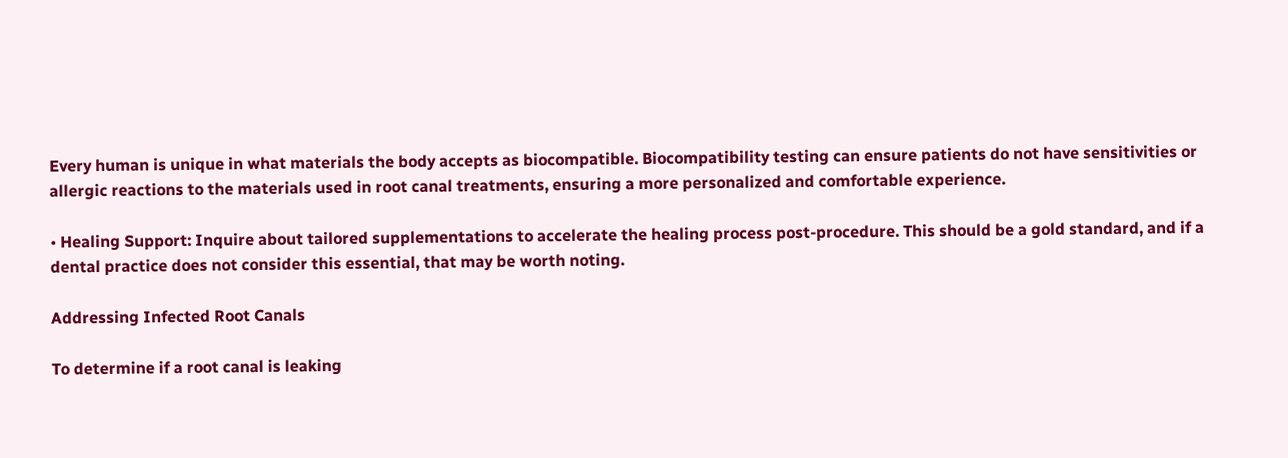Every human is unique in what materials the body accepts as biocompatible. Biocompatibility testing can ensure patients do not have sensitivities or allergic reactions to the materials used in root canal treatments, ensuring a more personalized and comfortable experience.

• Healing Support: Inquire about tailored supplementations to accelerate the healing process post-procedure. This should be a gold standard, and if a dental practice does not consider this essential, that may be worth noting.

Addressing Infected Root Canals

To determine if a root canal is leaking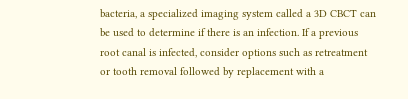bacteria, a specialized imaging system called a 3D CBCT can be used to determine if there is an infection. If a previous root canal is infected, consider options such as retreatment or tooth removal followed by replacement with a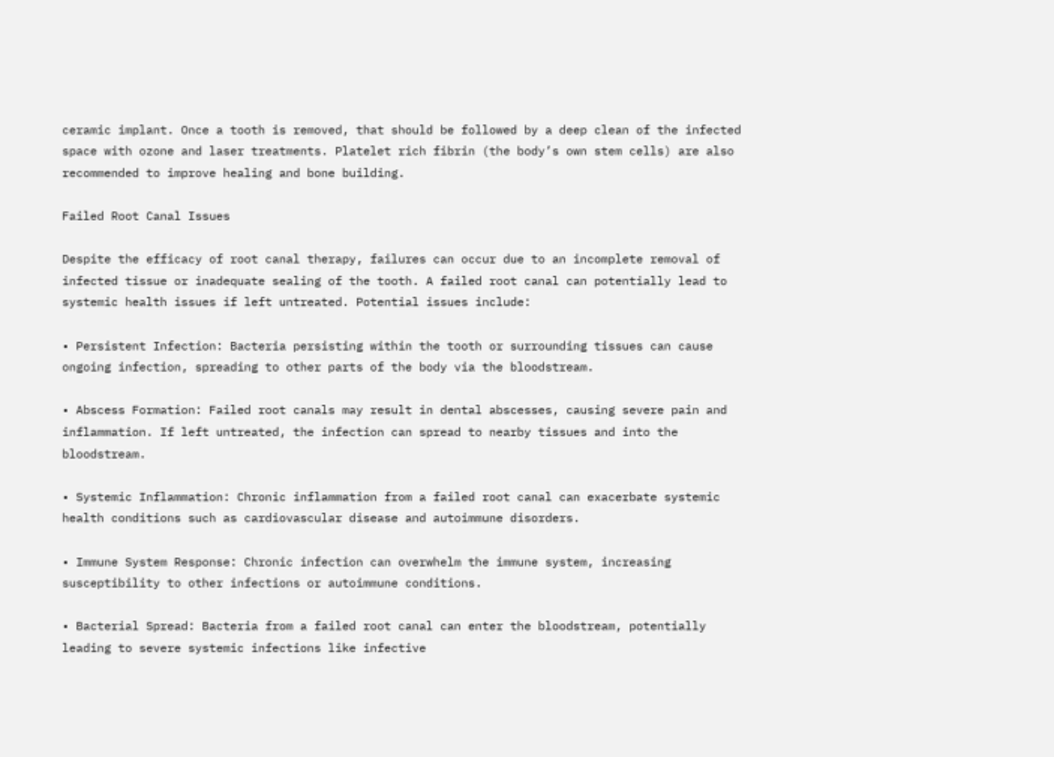ceramic implant. Once a tooth is removed, that should be followed by a deep clean of the infected space with ozone and laser treatments. Platelet rich fibrin (the body’s own stem cells) are also recommended to improve healing and bone building.

Failed Root Canal Issues

Despite the efficacy of root canal therapy, failures can occur due to an incomplete removal of infected tissue or inadequate sealing of the tooth. A failed root canal can potentially lead to systemic health issues if left untreated. Potential issues include:

• Persistent Infection: Bacteria persisting within the tooth or surrounding tissues can cause ongoing infection, spreading to other parts of the body via the bloodstream.

• Abscess Formation: Failed root canals may result in dental abscesses, causing severe pain and inflammation. If left untreated, the infection can spread to nearby tissues and into the bloodstream.

• Systemic Inflammation: Chronic inflammation from a failed root canal can exacerbate systemic health conditions such as cardiovascular disease and autoimmune disorders.

• Immune System Response: Chronic infection can overwhelm the immune system, increasing susceptibility to other infections or autoimmune conditions.

• Bacterial Spread: Bacteria from a failed root canal can enter the bloodstream, potentially leading to severe systemic infections like infective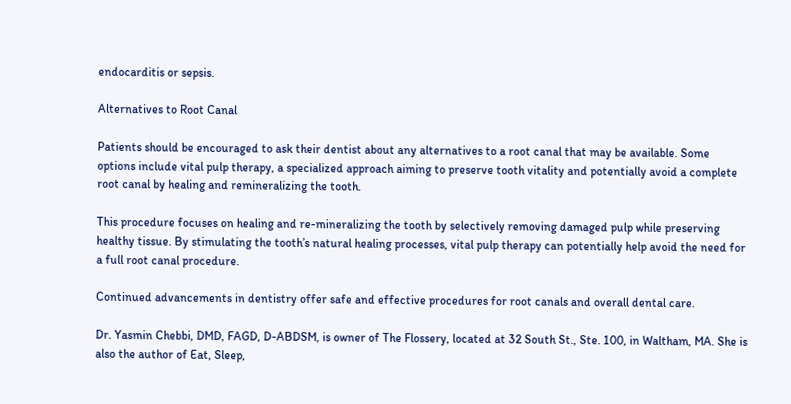endocarditis or sepsis.

Alternatives to Root Canal

Patients should be encouraged to ask their dentist about any alternatives to a root canal that may be available. Some options include vital pulp therapy, a specialized approach aiming to preserve tooth vitality and potentially avoid a complete root canal by healing and remineralizing the tooth.

This procedure focuses on healing and re-mineralizing the tooth by selectively removing damaged pulp while preserving healthy tissue. By stimulating the tooth’s natural healing processes, vital pulp therapy can potentially help avoid the need for a full root canal procedure.

Continued advancements in dentistry offer safe and effective procedures for root canals and overall dental care.

Dr. Yasmin Chebbi, DMD, FAGD, D-ABDSM, is owner of The Flossery, located at 32 South St., Ste. 100, in Waltham, MA. She is also the author of Eat, Sleep,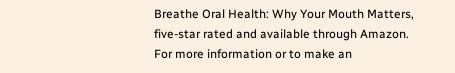Breathe Oral Health: Why Your Mouth Matters, five-star rated and available through Amazon. For more information or to make an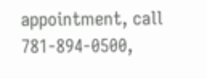appointment, call 781-894-0500,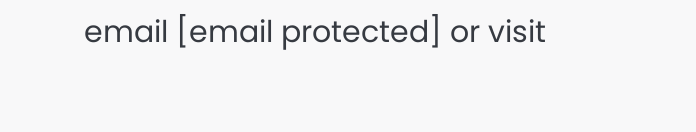email [email protected] or visit